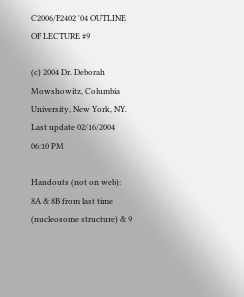C2006/F2402 '04 OUTLINE OF LECTURE #9

(c) 2004 Dr. Deborah Mowshowitz, Columbia University, New York, NY. Last update 02/16/2004 06:10 PM

Handouts (not on web): 8A & 8B from last time (nucleosome structure) & 9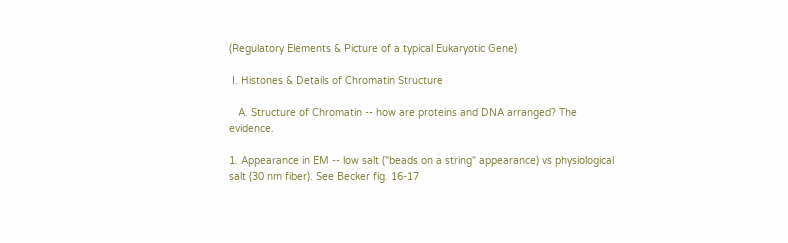(Regulatory Elements & Picture of a typical Eukaryotic Gene)

 I. Histones & Details of Chromatin Structure

   A. Structure of Chromatin -- how are proteins and DNA arranged? The evidence.

1. Appearance in EM -- low salt ("beads on a string" appearance) vs physiological salt (30 nm fiber). See Becker fig. 16-17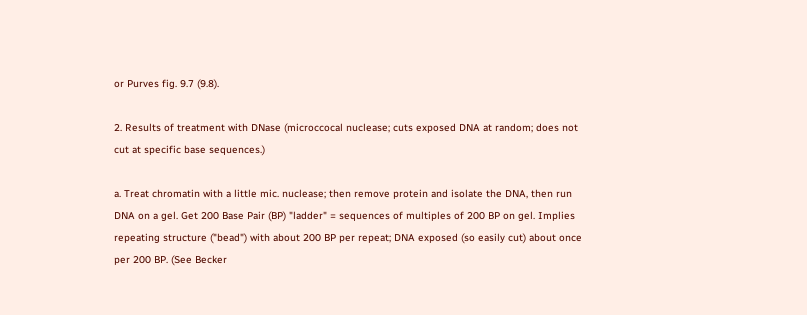or Purves fig. 9.7 (9.8).

2. Results of treatment with DNase (microccocal nuclease; cuts exposed DNA at random; does not cut at specific base sequences.)

a. Treat chromatin with a little mic. nuclease; then remove protein and isolate the DNA, then run DNA on a gel. Get 200 Base Pair (BP) "ladder" = sequences of multiples of 200 BP on gel. Implies repeating structure ("bead") with about 200 BP per repeat; DNA exposed (so easily cut) about once per 200 BP. (See Becker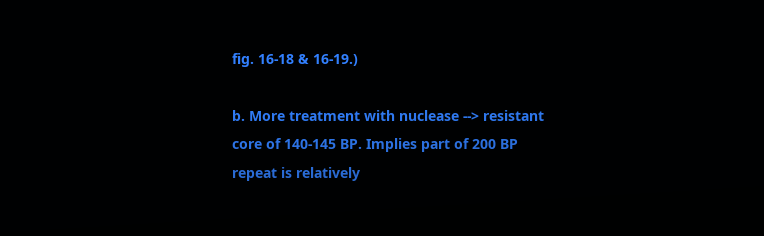fig. 16-18 & 16-19.)

b. More treatment with nuclease --> resistant core of 140-145 BP. Implies part of 200 BP repeat is relatively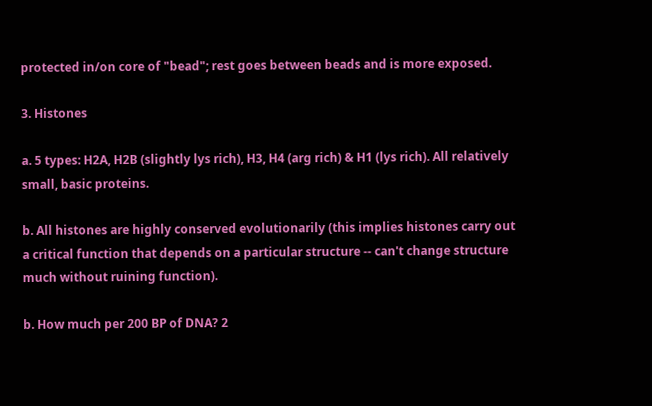protected in/on core of "bead"; rest goes between beads and is more exposed.

3. Histones

a. 5 types: H2A, H2B (slightly lys rich), H3, H4 (arg rich) & H1 (lys rich). All relatively small, basic proteins.

b. All histones are highly conserved evolutionarily (this implies histones carry out a critical function that depends on a particular structure -- can't change structure much without ruining function).

b. How much per 200 BP of DNA? 2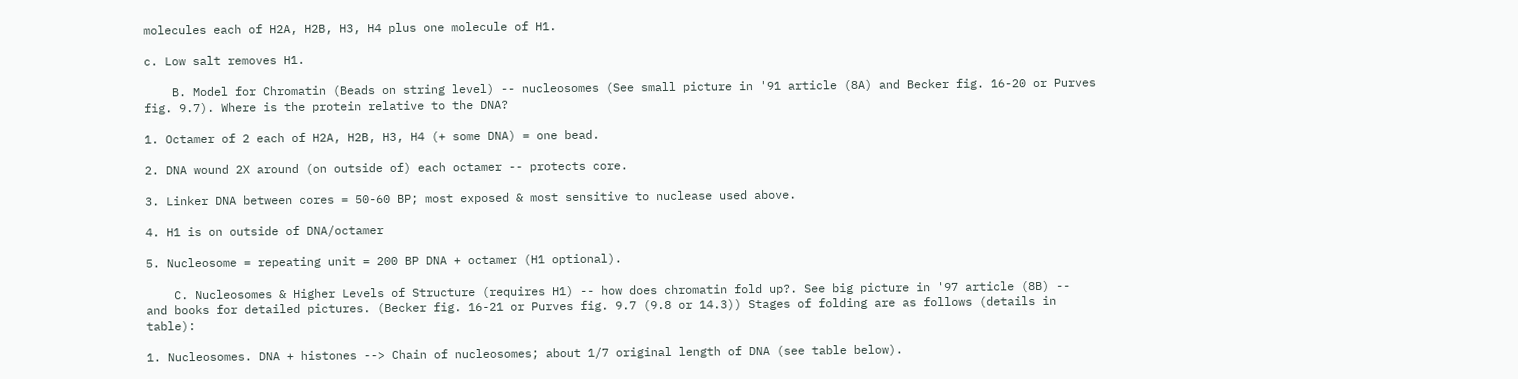molecules each of H2A, H2B, H3, H4 plus one molecule of H1.

c. Low salt removes H1.

    B. Model for Chromatin (Beads on string level) -- nucleosomes (See small picture in '91 article (8A) and Becker fig. 16-20 or Purves fig. 9.7). Where is the protein relative to the DNA?

1. Octamer of 2 each of H2A, H2B, H3, H4 (+ some DNA) = one bead.

2. DNA wound 2X around (on outside of) each octamer -- protects core.

3. Linker DNA between cores = 50-60 BP; most exposed & most sensitive to nuclease used above.

4. H1 is on outside of DNA/octamer

5. Nucleosome = repeating unit = 200 BP DNA + octamer (H1 optional).

    C. Nucleosomes & Higher Levels of Structure (requires H1) -- how does chromatin fold up?. See big picture in '97 article (8B) --  and books for detailed pictures. (Becker fig. 16-21 or Purves fig. 9.7 (9.8 or 14.3)) Stages of folding are as follows (details in table):

1. Nucleosomes. DNA + histones --> Chain of nucleosomes; about 1/7 original length of DNA (see table below).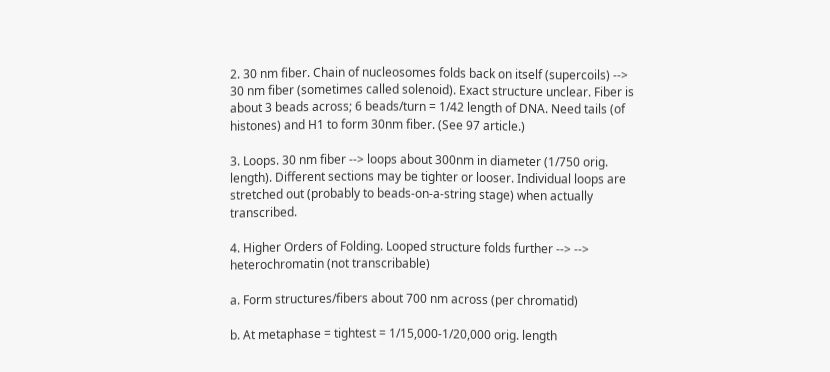2. 30 nm fiber. Chain of nucleosomes folds back on itself (supercoils) --> 30 nm fiber (sometimes called solenoid). Exact structure unclear. Fiber is about 3 beads across; 6 beads/turn = 1/42 length of DNA. Need tails (of histones) and H1 to form 30nm fiber. (See 97 article.)

3. Loops. 30 nm fiber --> loops about 300nm in diameter (1/750 orig. length). Different sections may be tighter or looser. Individual loops are stretched out (probably to beads-on-a-string stage) when actually transcribed.

4. Higher Orders of Folding. Looped structure folds further --> --> heterochromatin (not transcribable)

a. Form structures/fibers about 700 nm across (per chromatid)

b. At metaphase = tightest = 1/15,000-1/20,000 orig. length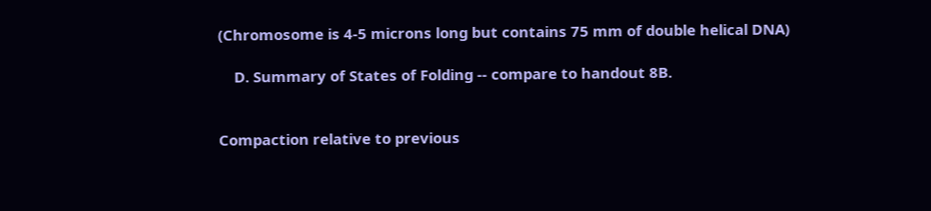(Chromosome is 4-5 microns long but contains 75 mm of double helical DNA)

    D. Summary of States of Folding -- compare to handout 8B.


Compaction relative to previous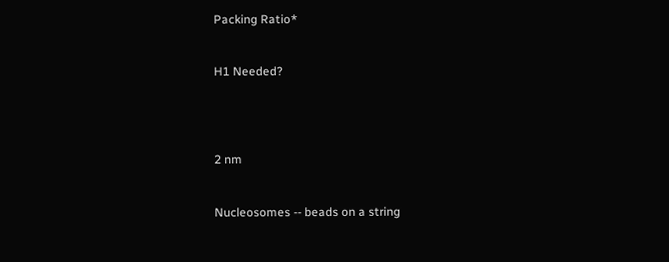Packing Ratio*


H1 Needed?




2 nm


Nucleosomes -- beads on a string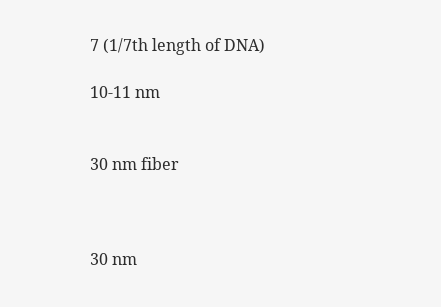7 (1/7th length of DNA)

10-11 nm


30 nm fiber



30 nm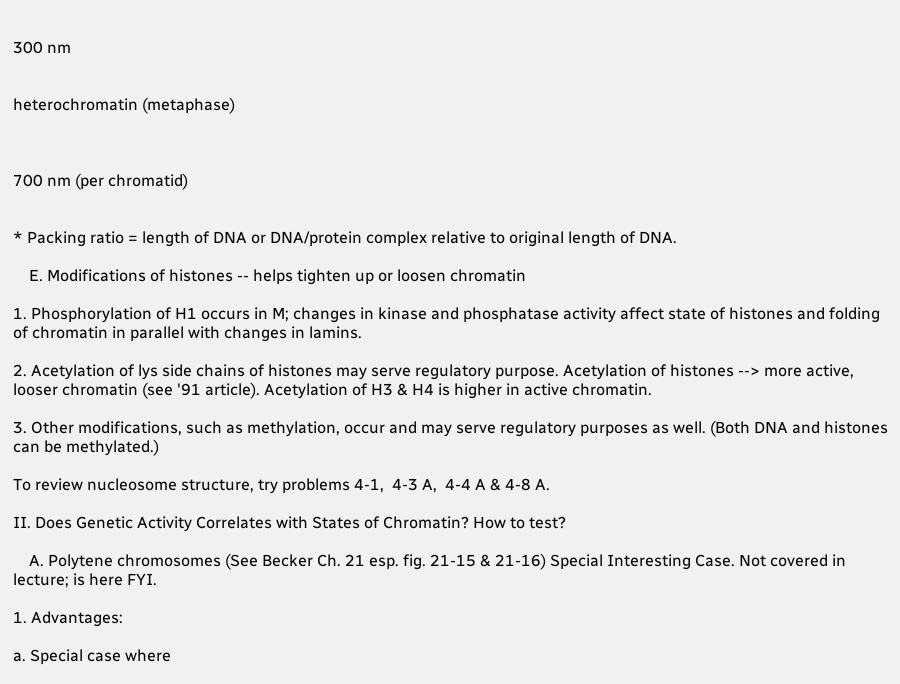300 nm


heterochromatin (metaphase)



700 nm (per chromatid)


* Packing ratio = length of DNA or DNA/protein complex relative to original length of DNA.

    E. Modifications of histones -- helps tighten up or loosen chromatin

1. Phosphorylation of H1 occurs in M; changes in kinase and phosphatase activity affect state of histones and folding of chromatin in parallel with changes in lamins.

2. Acetylation of lys side chains of histones may serve regulatory purpose. Acetylation of histones --> more active, looser chromatin (see '91 article). Acetylation of H3 & H4 is higher in active chromatin.

3. Other modifications, such as methylation, occur and may serve regulatory purposes as well. (Both DNA and histones can be methylated.)

To review nucleosome structure, try problems 4-1,  4-3 A,  4-4 A & 4-8 A.

II. Does Genetic Activity Correlates with States of Chromatin? How to test?

    A. Polytene chromosomes (See Becker Ch. 21 esp. fig. 21-15 & 21-16) Special Interesting Case. Not covered in lecture; is here FYI.

1. Advantages:

a. Special case where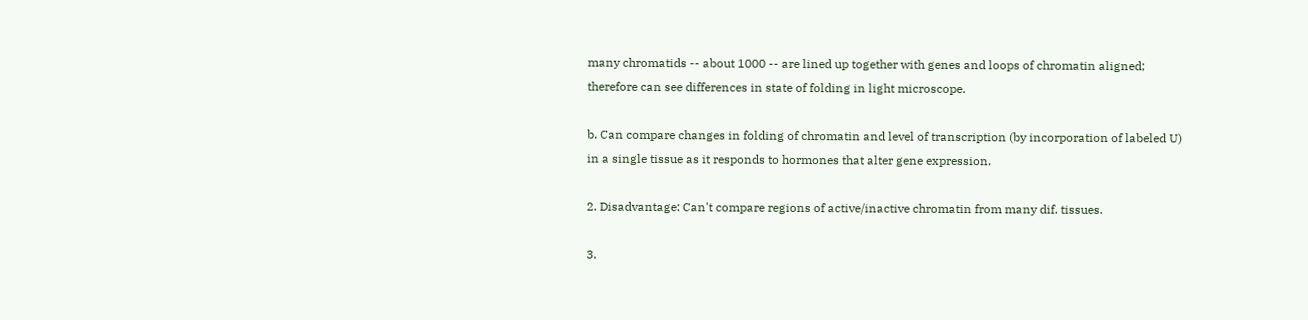many chromatids -- about 1000 -- are lined up together with genes and loops of chromatin aligned;  therefore can see differences in state of folding in light microscope.

b. Can compare changes in folding of chromatin and level of transcription (by incorporation of labeled U) in a single tissue as it responds to hormones that alter gene expression.

2. Disadvantage: Can't compare regions of active/inactive chromatin from many dif. tissues.

3.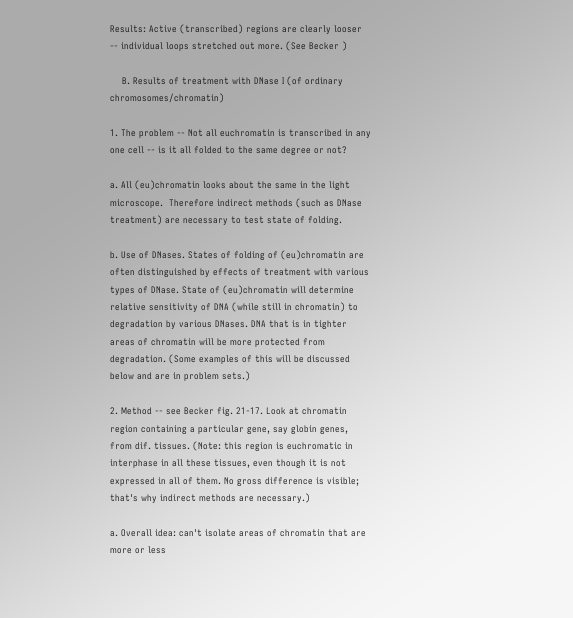Results: Active (transcribed) regions are clearly looser -- individual loops stretched out more. (See Becker )

    B. Results of treatment with DNase I (of ordinary chromosomes/chromatin)

1. The problem -- Not all euchromatin is transcribed in any one cell -- is it all folded to the same degree or not?

a. All (eu)chromatin looks about the same in the light microscope.  Therefore indirect methods (such as DNase treatment) are necessary to test state of folding.

b. Use of DNases. States of folding of (eu)chromatin are often distinguished by effects of treatment with various types of DNase. State of (eu)chromatin will determine relative sensitivity of DNA (while still in chromatin) to degradation by various DNases. DNA that is in tighter areas of chromatin will be more protected from degradation. (Some examples of this will be discussed below and are in problem sets.)

2. Method -- see Becker fig. 21-17. Look at chromatin region containing a particular gene, say globin genes, from dif. tissues. (Note: this region is euchromatic in interphase in all these tissues, even though it is not expressed in all of them. No gross difference is visible; that's why indirect methods are necessary.)

a. Overall idea: can't isolate areas of chromatin that are more or less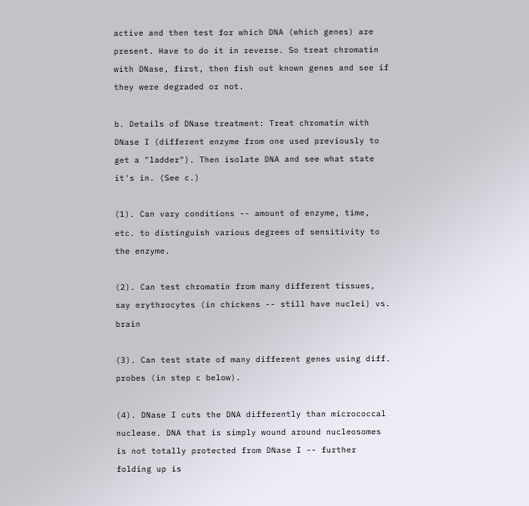active and then test for which DNA (which genes) are present. Have to do it in reverse. So treat chromatin with DNase, first, then fish out known genes and see if they were degraded or not.

b. Details of DNase treatment: Treat chromatin with DNase I (different enzyme from one used previously to get a "ladder"). Then isolate DNA and see what state it's in. (See c.)

(1). Can vary conditions -- amount of enzyme, time, etc. to distinguish various degrees of sensitivity to the enzyme.

(2). Can test chromatin from many different tissues, say erythrocytes (in chickens -- still have nuclei) vs. brain

(3). Can test state of many different genes using diff. probes (in step c below).

(4). DNase I cuts the DNA differently than micrococcal nuclease. DNA that is simply wound around nucleosomes is not totally protected from DNase I -- further folding up is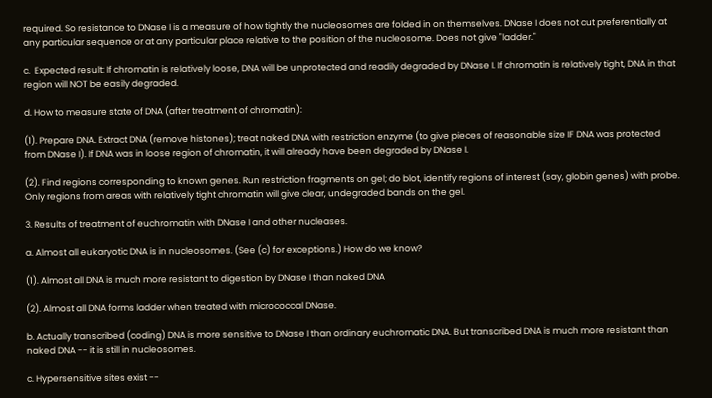required. So resistance to DNase I is a measure of how tightly the nucleosomes are folded in on themselves. DNase I does not cut preferentially at any particular sequence or at any particular place relative to the position of the nucleosome. Does not give "ladder."

c.  Expected result: If chromatin is relatively loose, DNA will be unprotected and readily degraded by DNase I. If chromatin is relatively tight, DNA in that region will NOT be easily degraded.

d. How to measure state of DNA (after treatment of chromatin):

(1). Prepare DNA. Extract DNA (remove histones); treat naked DNA with restriction enzyme (to give pieces of reasonable size IF DNA was protected from DNase I). If DNA was in loose region of chromatin, it will already have been degraded by DNase I.

(2). Find regions corresponding to known genes. Run restriction fragments on gel; do blot, identify regions of interest (say, globin genes) with probe. Only regions from areas with relatively tight chromatin will give clear, undegraded bands on the gel.

3. Results of treatment of euchromatin with DNase I and other nucleases.

a. Almost all eukaryotic DNA is in nucleosomes. (See (c) for exceptions.) How do we know?

(1). Almost all DNA is much more resistant to digestion by DNase I than naked DNA

(2). Almost all DNA forms ladder when treated with micrococcal DNase.

b. Actually transcribed (coding) DNA is more sensitive to DNase I than ordinary euchromatic DNA. But transcribed DNA is much more resistant than naked DNA -- it is still in nucleosomes.

c. Hypersensitive sites exist --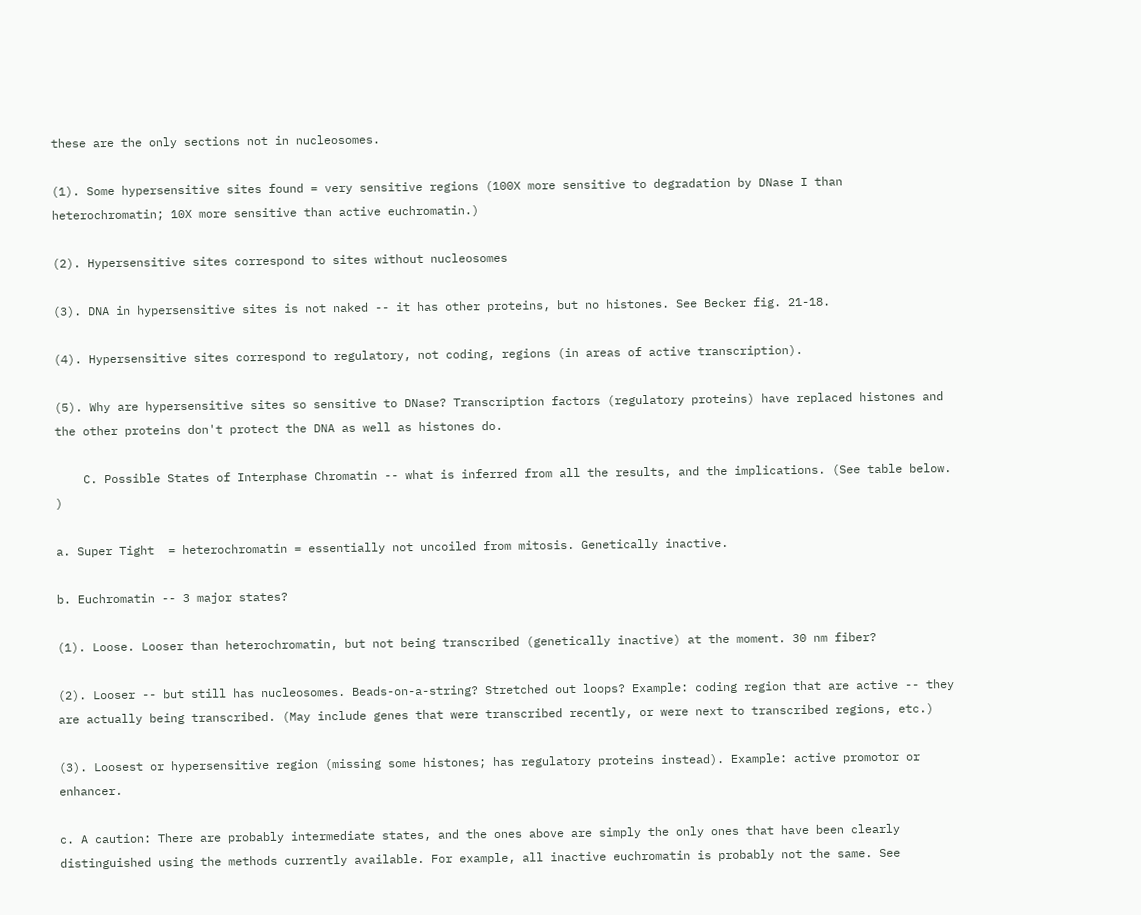these are the only sections not in nucleosomes.

(1). Some hypersensitive sites found = very sensitive regions (100X more sensitive to degradation by DNase I than heterochromatin; 10X more sensitive than active euchromatin.)

(2). Hypersensitive sites correspond to sites without nucleosomes

(3). DNA in hypersensitive sites is not naked -- it has other proteins, but no histones. See Becker fig. 21-18.

(4). Hypersensitive sites correspond to regulatory, not coding, regions (in areas of active transcription).

(5). Why are hypersensitive sites so sensitive to DNase? Transcription factors (regulatory proteins) have replaced histones and the other proteins don't protect the DNA as well as histones do.

    C. Possible States of Interphase Chromatin -- what is inferred from all the results, and the implications. (See table below. )

a. Super Tight  = heterochromatin = essentially not uncoiled from mitosis. Genetically inactive.

b. Euchromatin -- 3 major states?

(1). Loose. Looser than heterochromatin, but not being transcribed (genetically inactive) at the moment. 30 nm fiber?

(2). Looser -- but still has nucleosomes. Beads-on-a-string? Stretched out loops? Example: coding region that are active -- they are actually being transcribed. (May include genes that were transcribed recently, or were next to transcribed regions, etc.)

(3). Loosest or hypersensitive region (missing some histones; has regulatory proteins instead). Example: active promotor or enhancer.

c. A caution: There are probably intermediate states, and the ones above are simply the only ones that have been clearly distinguished using the methods currently available. For example, all inactive euchromatin is probably not the same. See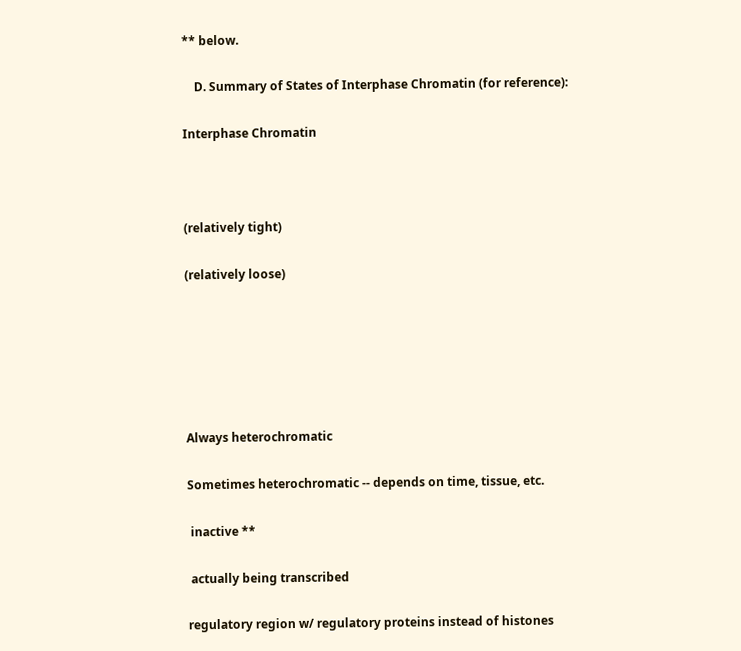** below.

    D. Summary of States of Interphase Chromatin (for reference):

Interphase Chromatin



(relatively tight)

(relatively loose)






Always heterochromatic

Sometimes heterochromatic -- depends on time, tissue, etc.

 inactive **

 actually being transcribed

regulatory region w/ regulatory proteins instead of histones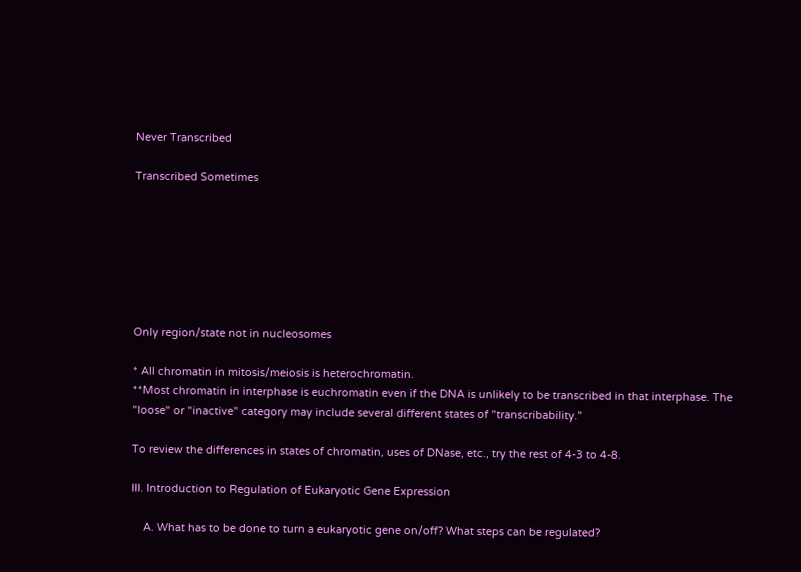Never Transcribed

Transcribed Sometimes







Only region/state not in nucleosomes

* All chromatin in mitosis/meiosis is heterochromatin.
**Most chromatin in interphase is euchromatin even if the DNA is unlikely to be transcribed in that interphase. The "loose" or "inactive" category may include several different states of "transcribability."

To review the differences in states of chromatin, uses of DNase, etc., try the rest of 4-3 to 4-8.

III. Introduction to Regulation of Eukaryotic Gene Expression

    A. What has to be done to turn a eukaryotic gene on/off? What steps can be regulated?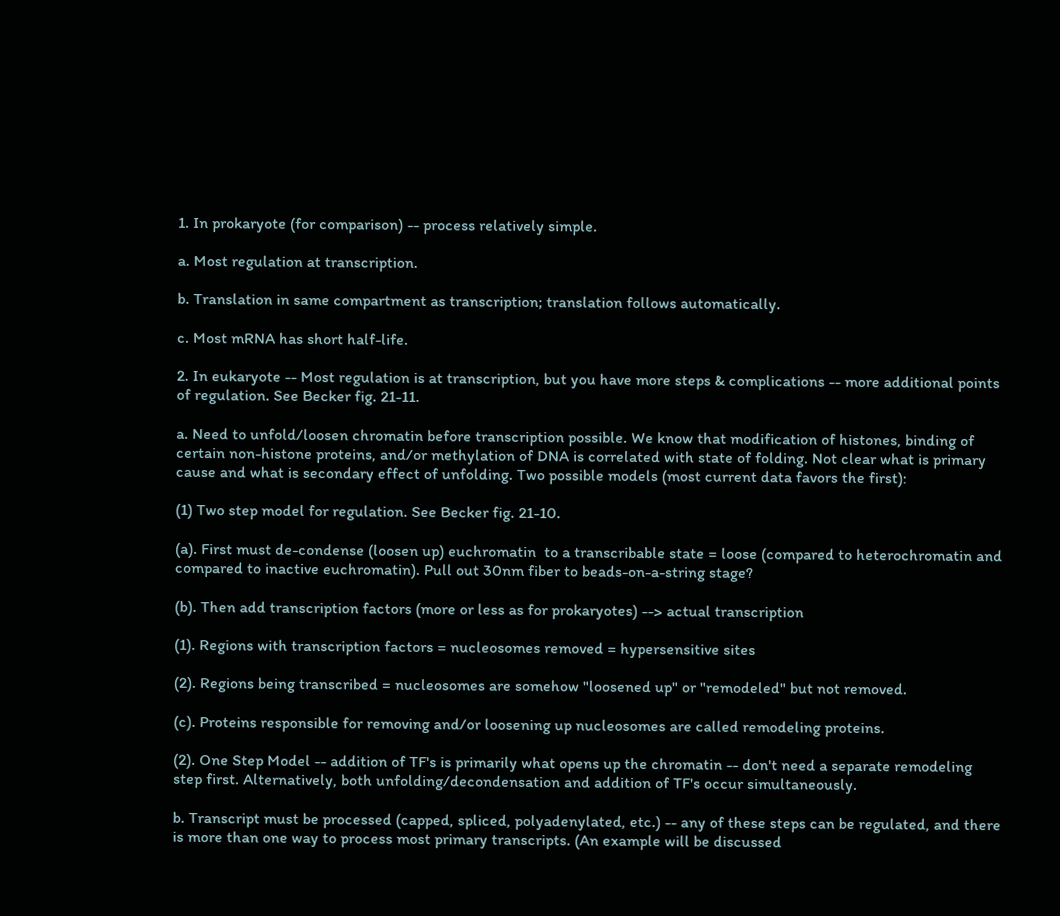1. In prokaryote (for comparison) -- process relatively simple.

a. Most regulation at transcription.

b. Translation in same compartment as transcription; translation follows automatically.

c. Most mRNA has short half-life.

2. In eukaryote -- Most regulation is at transcription, but you have more steps & complications -- more additional points of regulation. See Becker fig. 21-11.

a. Need to unfold/loosen chromatin before transcription possible. We know that modification of histones, binding of certain non-histone proteins, and/or methylation of DNA is correlated with state of folding. Not clear what is primary cause and what is secondary effect of unfolding. Two possible models (most current data favors the first):

(1) Two step model for regulation. See Becker fig. 21-10.

(a). First must de-condense (loosen up) euchromatin  to a transcribable state = loose (compared to heterochromatin and compared to inactive euchromatin). Pull out 30nm fiber to beads-on-a-string stage?

(b). Then add transcription factors (more or less as for prokaryotes) --> actual transcription

(1). Regions with transcription factors = nucleosomes removed = hypersensitive sites

(2). Regions being transcribed = nucleosomes are somehow "loosened up" or "remodeled" but not removed.

(c). Proteins responsible for removing and/or loosening up nucleosomes are called remodeling proteins.

(2). One Step Model -- addition of TF's is primarily what opens up the chromatin -- don't need a separate remodeling step first. Alternatively, both unfolding/decondensation and addition of TF's occur simultaneously.

b. Transcript must be processed (capped, spliced, polyadenylated, etc.) -- any of these steps can be regulated, and there is more than one way to process most primary transcripts. (An example will be discussed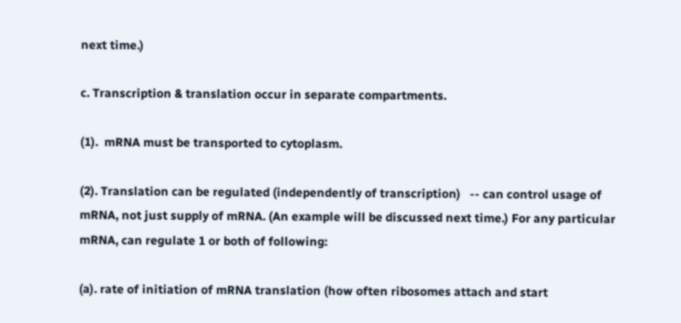next time.)

c. Transcription & translation occur in separate compartments.

(1).  mRNA must be transported to cytoplasm.

(2). Translation can be regulated (independently of transcription)   -- can control usage of mRNA, not just supply of mRNA. (An example will be discussed next time.) For any particular mRNA, can regulate 1 or both of following:

(a). rate of initiation of mRNA translation (how often ribosomes attach and start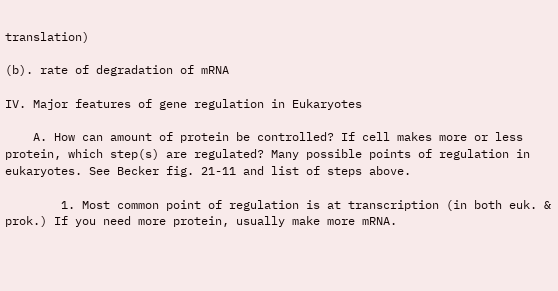translation)

(b). rate of degradation of mRNA

IV. Major features of gene regulation in Eukaryotes

    A. How can amount of protein be controlled? If cell makes more or less protein, which step(s) are regulated? Many possible points of regulation in eukaryotes. See Becker fig. 21-11 and list of steps above.

        1. Most common point of regulation is at transcription (in both euk. & prok.) If you need more protein, usually make more mRNA.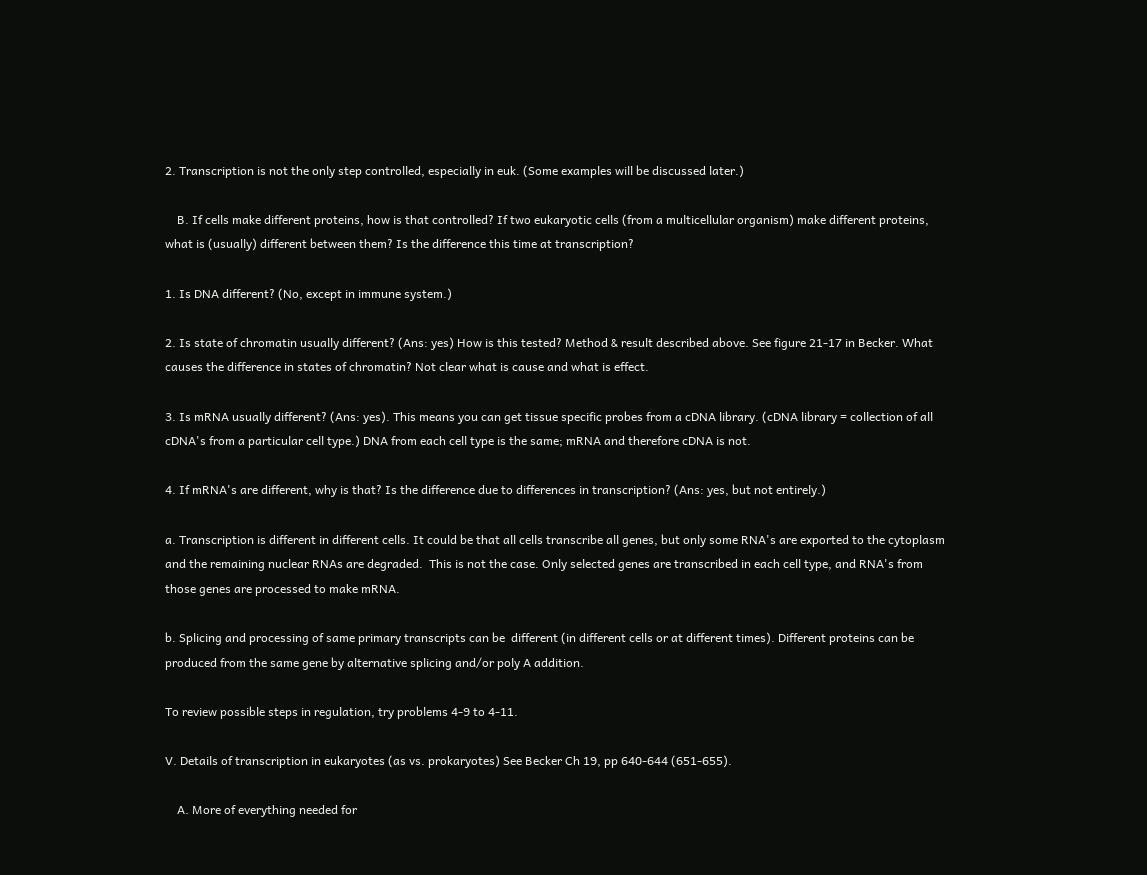2. Transcription is not the only step controlled, especially in euk. (Some examples will be discussed later.)

    B. If cells make different proteins, how is that controlled? If two eukaryotic cells (from a multicellular organism) make different proteins, what is (usually) different between them? Is the difference this time at transcription?

1. Is DNA different? (No, except in immune system.)

2. Is state of chromatin usually different? (Ans: yes) How is this tested? Method & result described above. See figure 21-17 in Becker. What causes the difference in states of chromatin? Not clear what is cause and what is effect.

3. Is mRNA usually different? (Ans: yes). This means you can get tissue specific probes from a cDNA library. (cDNA library = collection of all cDNA's from a particular cell type.) DNA from each cell type is the same; mRNA and therefore cDNA is not.

4. If mRNA's are different, why is that? Is the difference due to differences in transcription? (Ans: yes, but not entirely.)

a. Transcription is different in different cells. It could be that all cells transcribe all genes, but only some RNA's are exported to the cytoplasm and the remaining nuclear RNAs are degraded.  This is not the case. Only selected genes are transcribed in each cell type, and RNA's from those genes are processed to make mRNA.

b. Splicing and processing of same primary transcripts can be  different (in different cells or at different times). Different proteins can be produced from the same gene by alternative splicing and/or poly A addition.

To review possible steps in regulation, try problems 4-9 to 4-11.

V. Details of transcription in eukaryotes (as vs. prokaryotes) See Becker Ch 19, pp 640-644 (651-655).

    A. More of everything needed for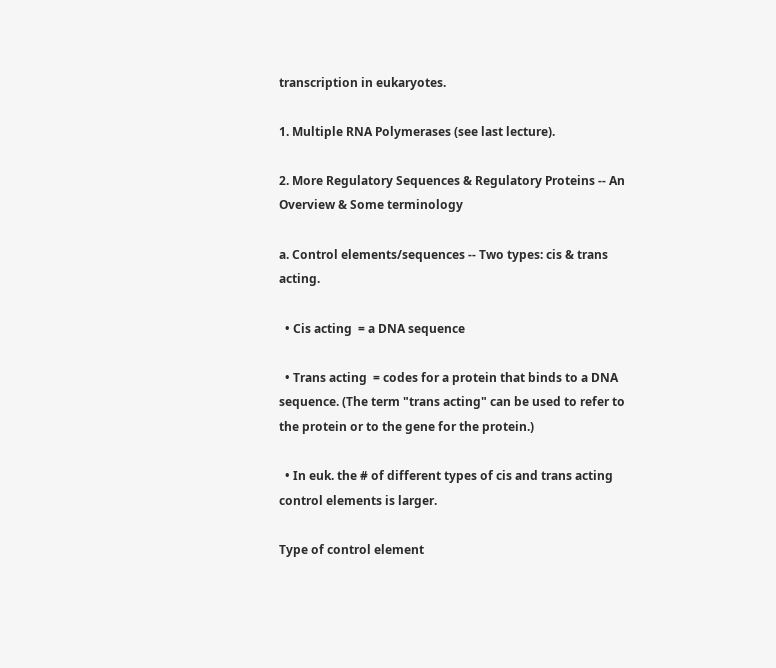transcription in eukaryotes.

1. Multiple RNA Polymerases (see last lecture).

2. More Regulatory Sequences & Regulatory Proteins -- An Overview & Some terminology

a. Control elements/sequences -- Two types: cis & trans acting.

  • Cis acting  = a DNA sequence

  • Trans acting  = codes for a protein that binds to a DNA sequence. (The term "trans acting" can be used to refer to the protein or to the gene for the protein.)

  • In euk. the # of different types of cis and trans acting control elements is larger.

Type of control element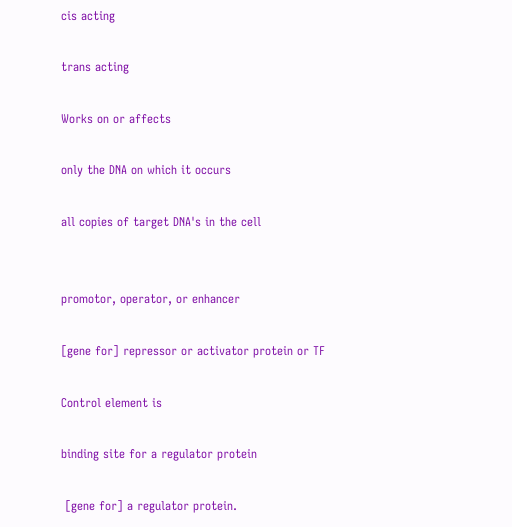cis acting

trans acting

Works on or affects

only the DNA on which it occurs

all copies of target DNA's in the cell


promotor, operator, or enhancer

[gene for] repressor or activator protein or TF

Control element is

binding site for a regulator protein

 [gene for] a regulator protein.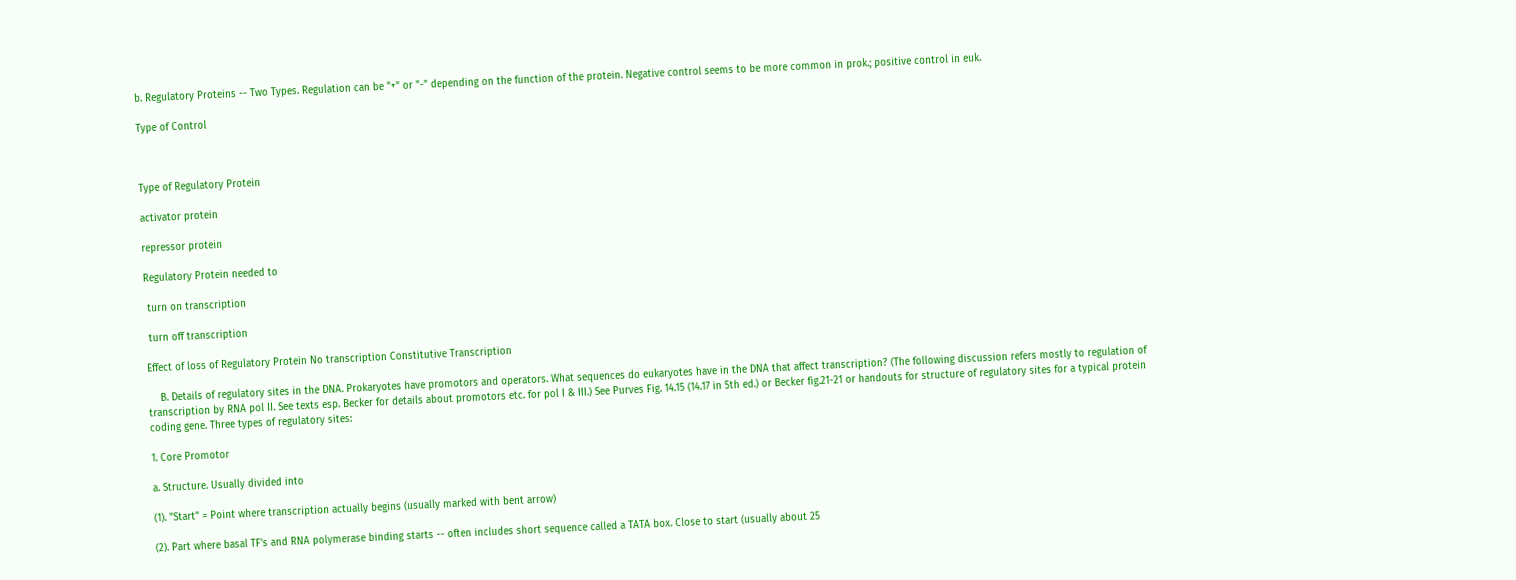b. Regulatory Proteins -- Two Types. Regulation can be "+" or "-" depending on the function of the protein. Negative control seems to be more common in prok.; positive control in euk.

Type of Control



Type of Regulatory Protein

activator protein

repressor protein

Regulatory Protein needed to

 turn on transcription

 turn off transcription

Effect of loss of Regulatory Protein No transcription Constitutive Transcription

    B. Details of regulatory sites in the DNA. Prokaryotes have promotors and operators. What sequences do eukaryotes have in the DNA that affect transcription? (The following discussion refers mostly to regulation of transcription by RNA pol II. See texts esp. Becker for details about promotors etc. for pol I & III.) See Purves Fig. 14.15 (14.17 in 5th ed.) or Becker fig.21-21 or handouts for structure of regulatory sites for a typical protein coding gene. Three types of regulatory sites:

1. Core Promotor

a. Structure. Usually divided into

(1). "Start" = Point where transcription actually begins (usually marked with bent arrow)

(2). Part where basal TF's and RNA polymerase binding starts -- often includes short sequence called a TATA box. Close to start (usually about 25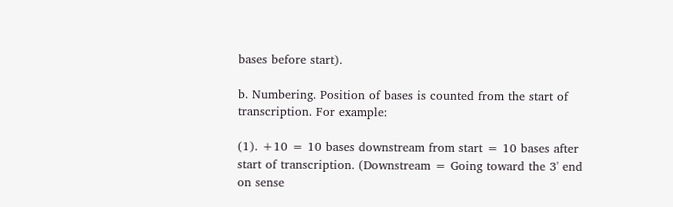bases before start).

b. Numbering. Position of bases is counted from the start of transcription. For example:

(1). +10 = 10 bases downstream from start = 10 bases after start of transcription. (Downstream = Going toward the 3' end on sense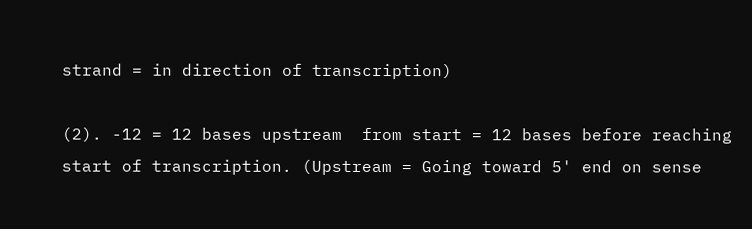strand = in direction of transcription)

(2). -12 = 12 bases upstream  from start = 12 bases before reaching start of transcription. (Upstream = Going toward 5' end on sense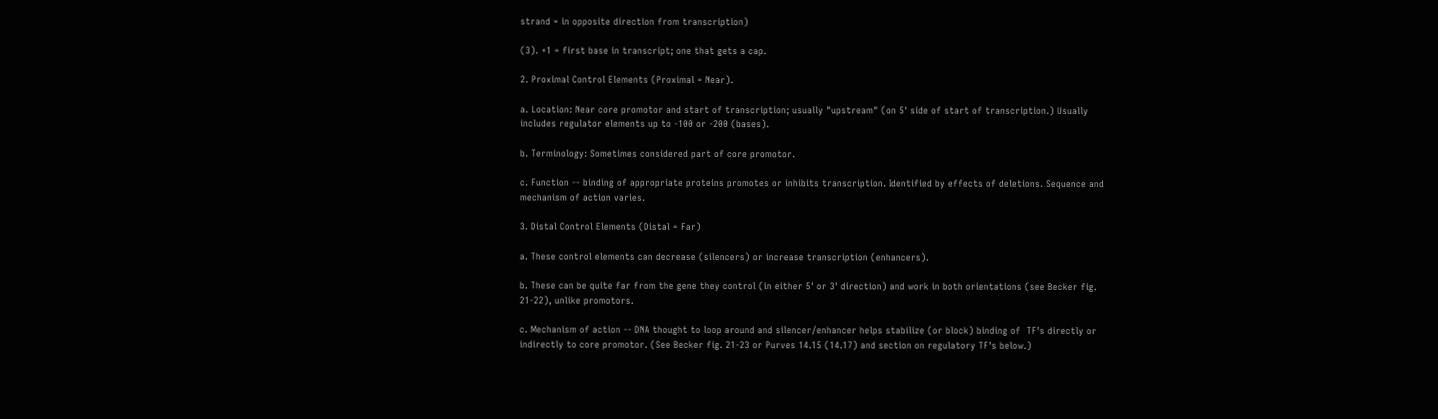strand = in opposite direction from transcription)

(3). +1 = first base in transcript; one that gets a cap.

2. Proximal Control Elements (Proximal = Near).

a. Location: Near core promotor and start of transcription; usually "upstream" (on 5' side of start of transcription.) Usually includes regulator elements up to -100 or -200 (bases).

b. Terminology: Sometimes considered part of core promotor.

c. Function -- binding of appropriate proteins promotes or inhibits transcription. Identified by effects of deletions. Sequence and mechanism of action varies.

3. Distal Control Elements (Distal = Far)

a. These control elements can decrease (silencers) or increase transcription (enhancers).

b. These can be quite far from the gene they control (in either 5' or 3' direction) and work in both orientations (see Becker fig. 21-22), unlike promotors.

c. Mechanism of action -- DNA thought to loop around and silencer/enhancer helps stabilize (or block) binding of  TF's directly or indirectly to core promotor. (See Becker fig. 21-23 or Purves 14.15 (14.17) and section on regulatory TF's below.)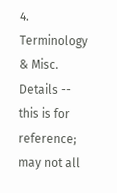4. Terminology & Misc. Details -- this is for reference; may not all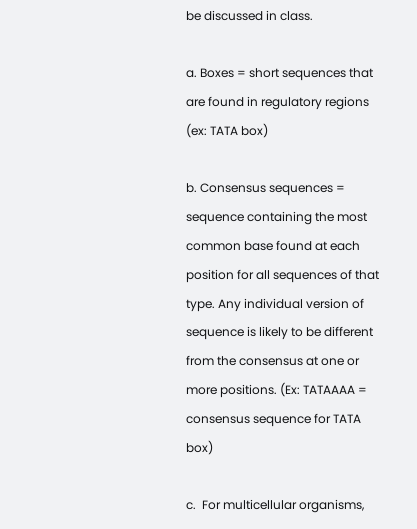be discussed in class.

a. Boxes = short sequences that are found in regulatory regions (ex: TATA box)

b. Consensus sequences = sequence containing the most common base found at each position for all sequences of that type. Any individual version of sequence is likely to be different from the consensus at one or more positions. (Ex: TATAAAA = consensus sequence for TATA box)

c.  For multicellular organisms,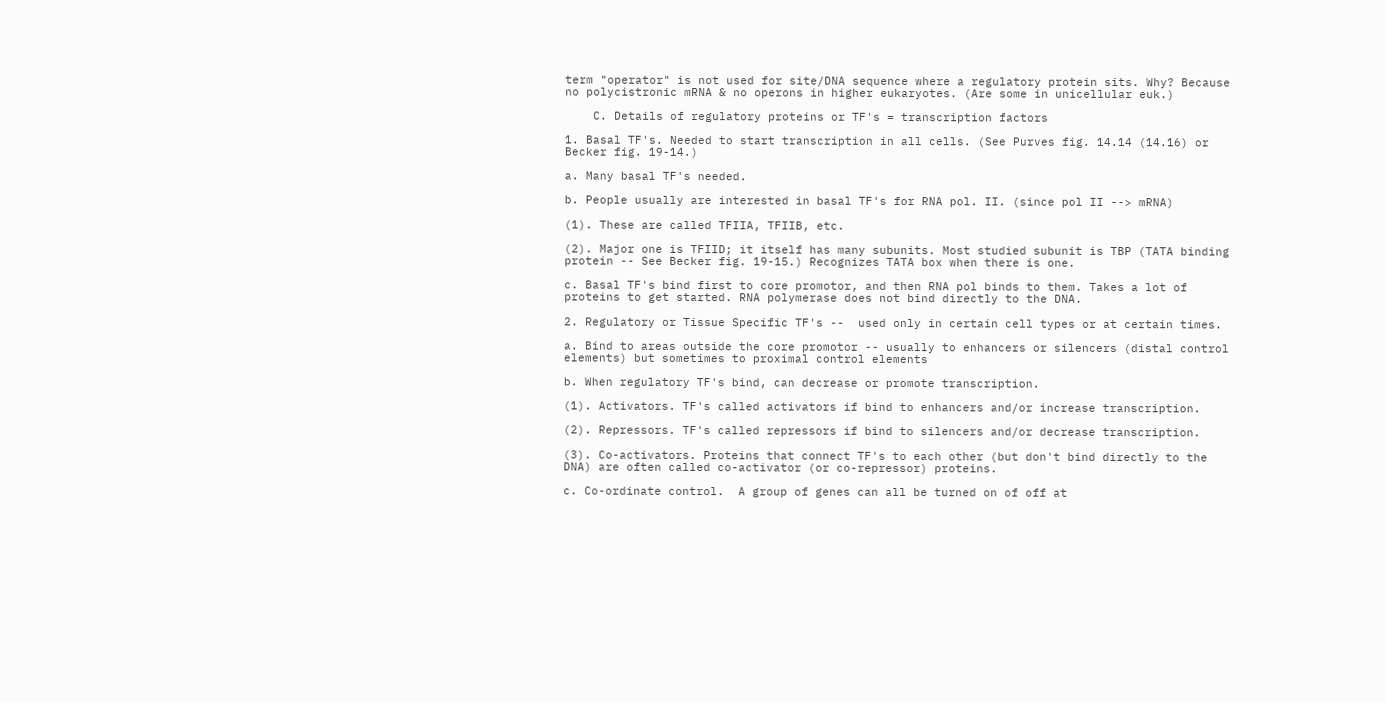term "operator" is not used for site/DNA sequence where a regulatory protein sits. Why? Because no polycistronic mRNA & no operons in higher eukaryotes. (Are some in unicellular euk.)

    C. Details of regulatory proteins or TF's = transcription factors

1. Basal TF's. Needed to start transcription in all cells. (See Purves fig. 14.14 (14.16) or Becker fig. 19-14.)

a. Many basal TF's needed.

b. People usually are interested in basal TF's for RNA pol. II. (since pol II --> mRNA)

(1). These are called TFIIA, TFIIB, etc.

(2). Major one is TFIID; it itself has many subunits. Most studied subunit is TBP (TATA binding protein -- See Becker fig. 19-15.) Recognizes TATA box when there is one.

c. Basal TF's bind first to core promotor, and then RNA pol binds to them. Takes a lot of proteins to get started. RNA polymerase does not bind directly to the DNA.

2. Regulatory or Tissue Specific TF's --  used only in certain cell types or at certain times.

a. Bind to areas outside the core promotor -- usually to enhancers or silencers (distal control elements) but sometimes to proximal control elements

b. When regulatory TF's bind, can decrease or promote transcription.

(1). Activators. TF's called activators if bind to enhancers and/or increase transcription.

(2). Repressors. TF's called repressors if bind to silencers and/or decrease transcription.

(3). Co-activators. Proteins that connect TF's to each other (but don't bind directly to the DNA) are often called co-activator (or co-repressor) proteins.

c. Co-ordinate control.  A group of genes can all be turned on of off at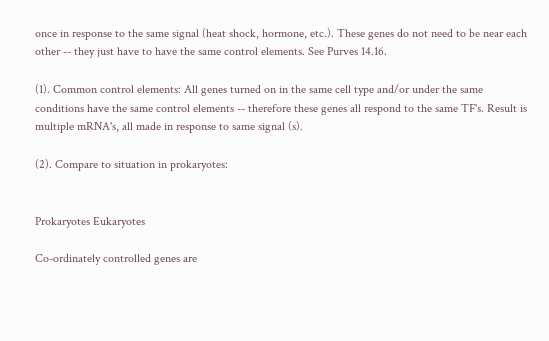once in response to the same signal (heat shock, hormone, etc.). These genes do not need to be near each other -- they just have to have the same control elements. See Purves 14.16.

(1). Common control elements: All genes turned on in the same cell type and/or under the same conditions have the same control elements -- therefore these genes all respond to the same TF's. Result is multiple mRNA's, all made in response to same signal (s).

(2). Compare to situation in prokaryotes:


Prokaryotes Eukaryotes

Co-ordinately controlled genes are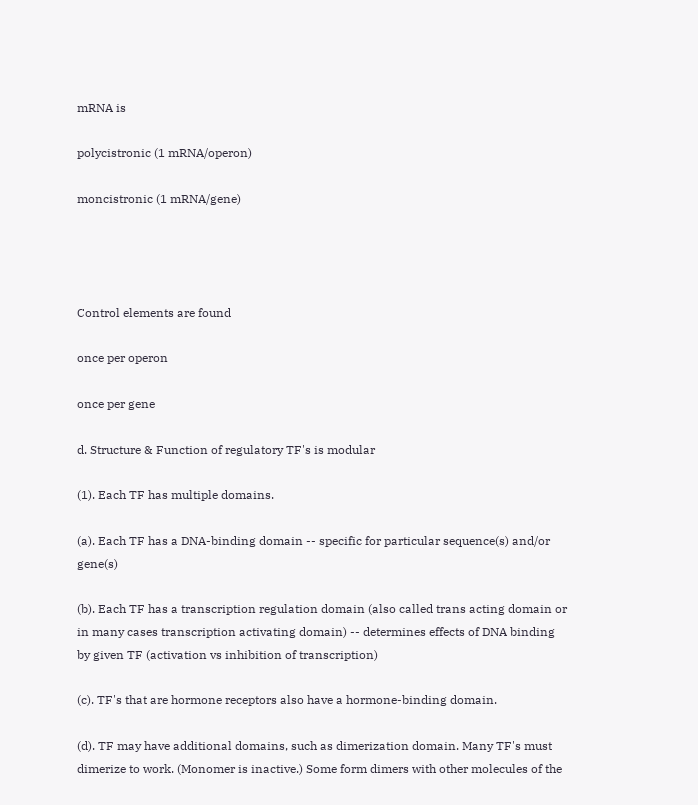mRNA is

polycistronic (1 mRNA/operon)

moncistronic (1 mRNA/gene)




Control elements are found

once per operon

once per gene

d. Structure & Function of regulatory TF's is modular

(1). Each TF has multiple domains.

(a). Each TF has a DNA-binding domain -- specific for particular sequence(s) and/or gene(s)

(b). Each TF has a transcription regulation domain (also called trans acting domain or in many cases transcription activating domain) -- determines effects of DNA binding by given TF (activation vs inhibition of transcription)

(c). TF's that are hormone receptors also have a hormone-binding domain.

(d). TF may have additional domains, such as dimerization domain. Many TF's must dimerize to work. (Monomer is inactive.) Some form dimers with other molecules of the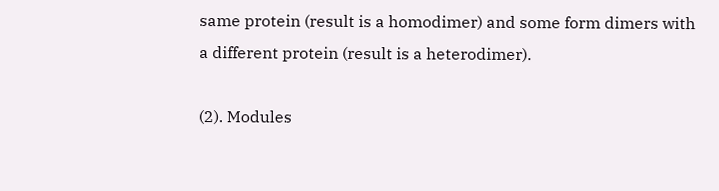same protein (result is a homodimer) and some form dimers with a different protein (result is a heterodimer).

(2). Modules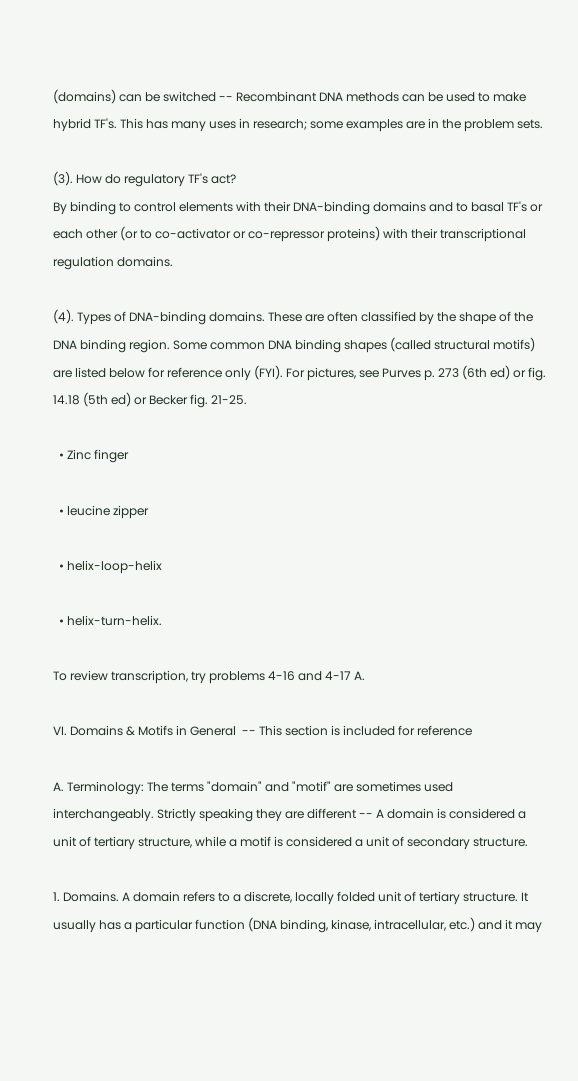(domains) can be switched -- Recombinant DNA methods can be used to make hybrid TF's. This has many uses in research; some examples are in the problem sets.

(3). How do regulatory TF's act?
By binding to control elements with their DNA-binding domains and to basal TF's or each other (or to co-activator or co-repressor proteins) with their transcriptional regulation domains.

(4). Types of DNA-binding domains. These are often classified by the shape of the DNA binding region. Some common DNA binding shapes (called structural motifs) are listed below for reference only (FYI). For pictures, see Purves p. 273 (6th ed) or fig. 14.18 (5th ed) or Becker fig. 21-25.

  • Zinc finger

  • leucine zipper

  • helix-loop-helix

  • helix-turn-helix.

To review transcription, try problems 4-16 and 4-17 A.

VI. Domains & Motifs in General  -- This section is included for reference

A. Terminology: The terms "domain" and "motif" are sometimes used interchangeably. Strictly speaking they are different -- A domain is considered a unit of tertiary structure, while a motif is considered a unit of secondary structure.

1. Domains. A domain refers to a discrete, locally folded unit of tertiary structure. It usually has a particular function (DNA binding, kinase, intracellular, etc.) and it may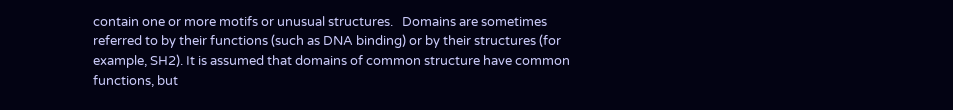contain one or more motifs or unusual structures.   Domains are sometimes referred to by their functions (such as DNA binding) or by their structures (for example, SH2). It is assumed that domains of common structure have common functions, but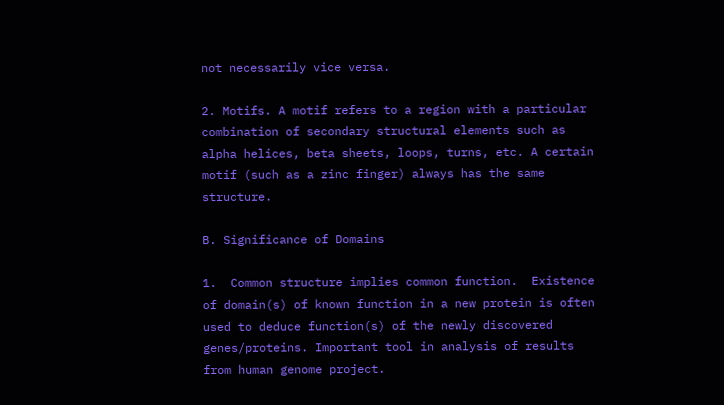not necessarily vice versa.

2. Motifs. A motif refers to a region with a particular combination of secondary structural elements such as alpha helices, beta sheets, loops, turns, etc. A certain motif (such as a zinc finger) always has the same structure.

B. Significance of Domains

1.  Common structure implies common function.  Existence of domain(s) of known function in a new protein is often used to deduce function(s) of the newly discovered genes/proteins. Important tool in analysis of results from human genome project.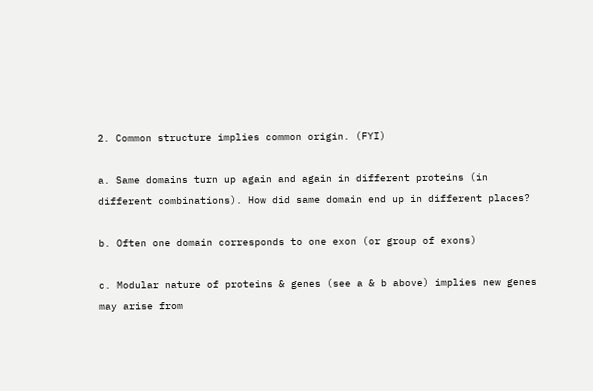2. Common structure implies common origin. (FYI)

a. Same domains turn up again and again in different proteins (in different combinations). How did same domain end up in different places?

b. Often one domain corresponds to one exon (or group of exons)

c. Modular nature of proteins & genes (see a & b above) implies new genes may arise from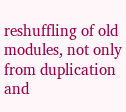reshuffling of old modules, not only from duplication and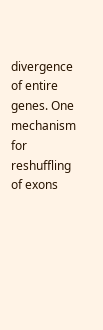divergence of entire genes. One mechanism for reshuffling of exons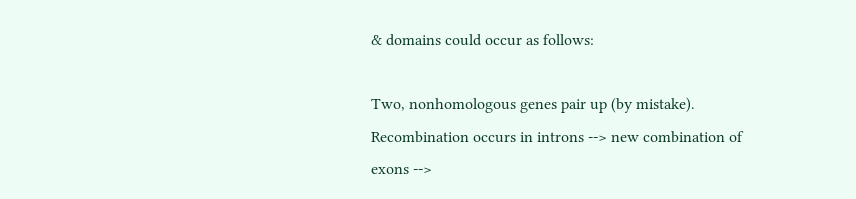& domains could occur as follows:

Two, nonhomologous genes pair up (by mistake). Recombination occurs in introns --> new combination of exons -->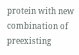protein with new combination of preexisting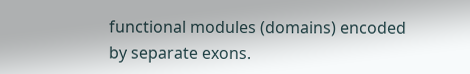functional modules (domains) encoded by separate exons.